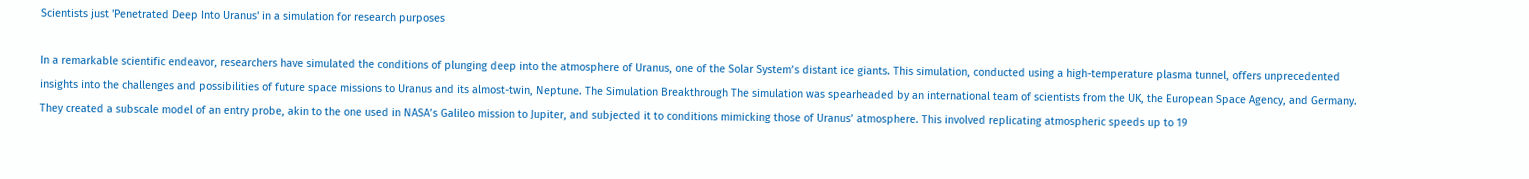Scientists just 'Penetrated Deep Into Uranus' in a simulation for research purposes

In a remarkable scientific endeavor, researchers have simulated the conditions of plunging deep into the atmosphere of Uranus, one of the Solar System’s distant ice giants. This simulation, conducted using a high-temperature plasma tunnel, offers unprecedented insights into the challenges and possibilities of future space missions to Uranus and its almost-twin, Neptune. The Simulation Breakthrough The simulation was spearheaded by an international team of scientists from the UK, the European Space Agency, and Germany. They created a subscale model of an entry probe, akin to the one used in NASA’s Galileo mission to Jupiter, and subjected it to conditions mimicking those of Uranus’ atmosphere. This involved replicating atmospheric speeds up to 19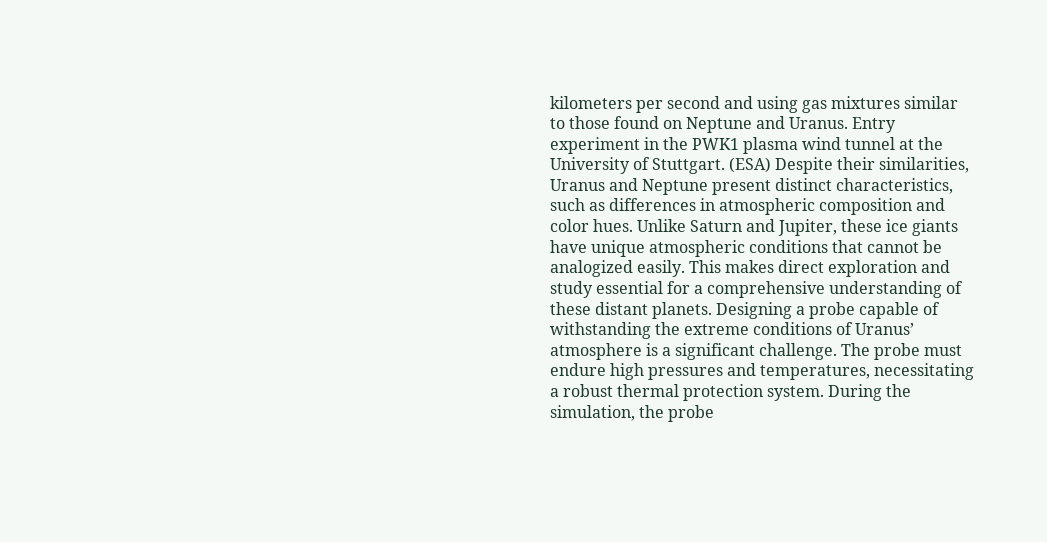kilometers per second and using gas mixtures similar to those found on Neptune and Uranus. Entry experiment in the PWK1 plasma wind tunnel at the University of Stuttgart. (ESA) Despite their similarities, Uranus and Neptune present distinct characteristics, such as differences in atmospheric composition and color hues. Unlike Saturn and Jupiter, these ice giants have unique atmospheric conditions that cannot be analogized easily. This makes direct exploration and study essential for a comprehensive understanding of these distant planets. Designing a probe capable of withstanding the extreme conditions of Uranus’ atmosphere is a significant challenge. The probe must endure high pressures and temperatures, necessitating a robust thermal protection system. During the simulation, the probe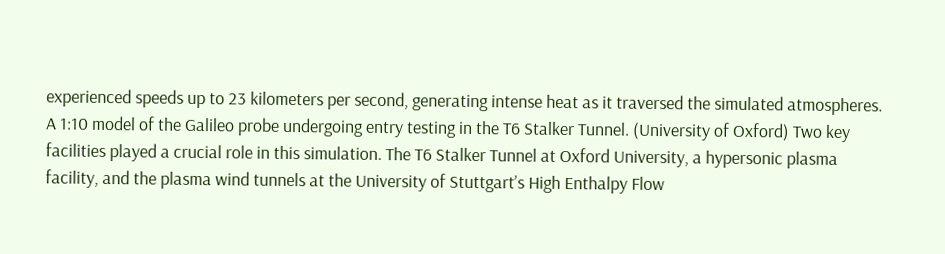experienced speeds up to 23 kilometers per second, generating intense heat as it traversed the simulated atmospheres. A 1:10 model of the Galileo probe undergoing entry testing in the T6 Stalker Tunnel. (University of Oxford) Two key facilities played a crucial role in this simulation. The T6 Stalker Tunnel at Oxford University, a hypersonic plasma facility, and the plasma wind tunnels at the University of Stuttgart’s High Enthalpy Flow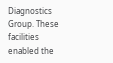Diagnostics Group. These facilities enabled the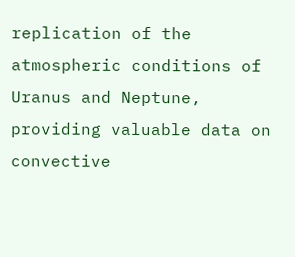replication of the atmospheric conditions of Uranus and Neptune, providing valuable data on convective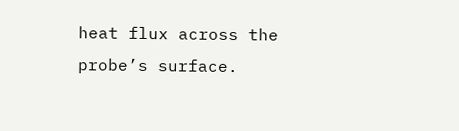heat flux across the probe’s surface.